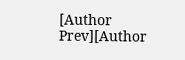[Author Prev][Author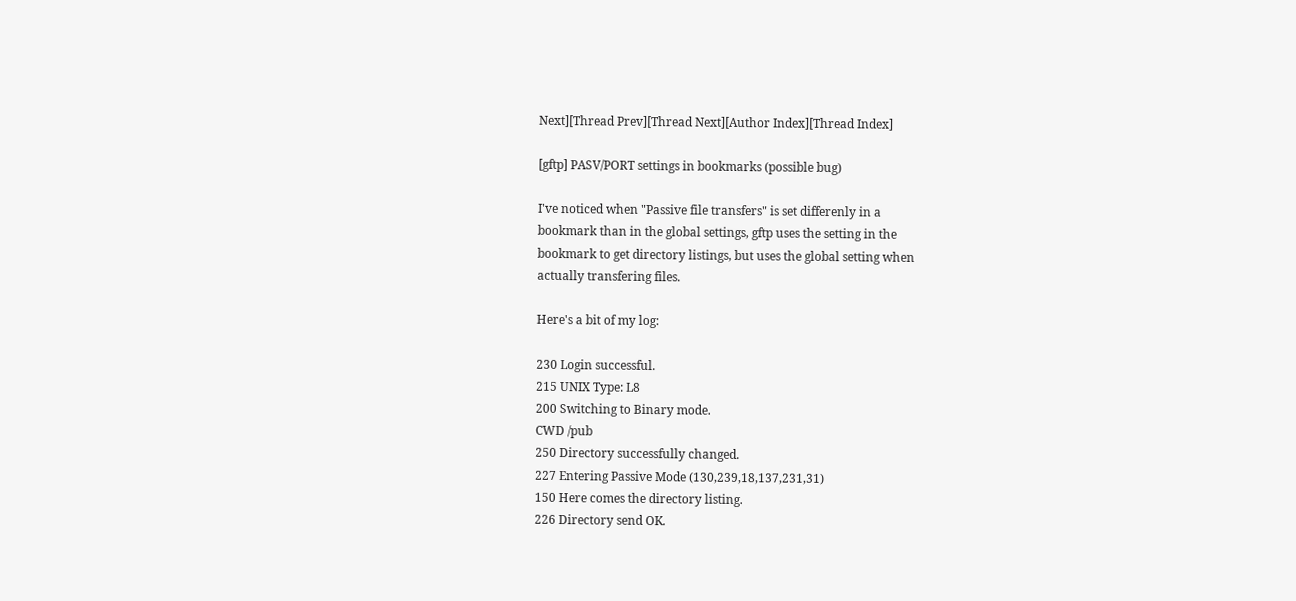Next][Thread Prev][Thread Next][Author Index][Thread Index]

[gftp] PASV/PORT settings in bookmarks (possible bug)

I've noticed when "Passive file transfers" is set differenly in a
bookmark than in the global settings, gftp uses the setting in the
bookmark to get directory listings, but uses the global setting when
actually transfering files.

Here's a bit of my log:

230 Login successful.
215 UNIX Type: L8
200 Switching to Binary mode.
CWD /pub
250 Directory successfully changed.
227 Entering Passive Mode (130,239,18,137,231,31)
150 Here comes the directory listing.
226 Directory send OK.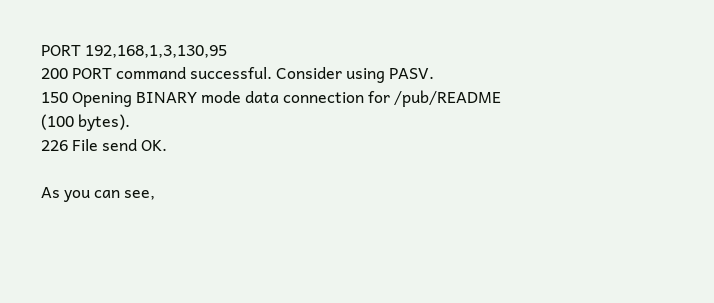PORT 192,168,1,3,130,95
200 PORT command successful. Consider using PASV.
150 Opening BINARY mode data connection for /pub/README (100 bytes).
226 File send OK.

As you can see,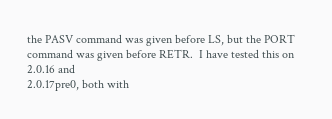the PASV command was given before LS, but the PORT
command was given before RETR.  I have tested this on 2.0.16 and
2.0.17pre0, both with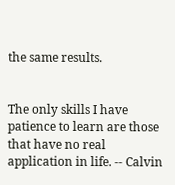the same results.


The only skills I have patience to learn are those that have no real
application in life. -- Calvin